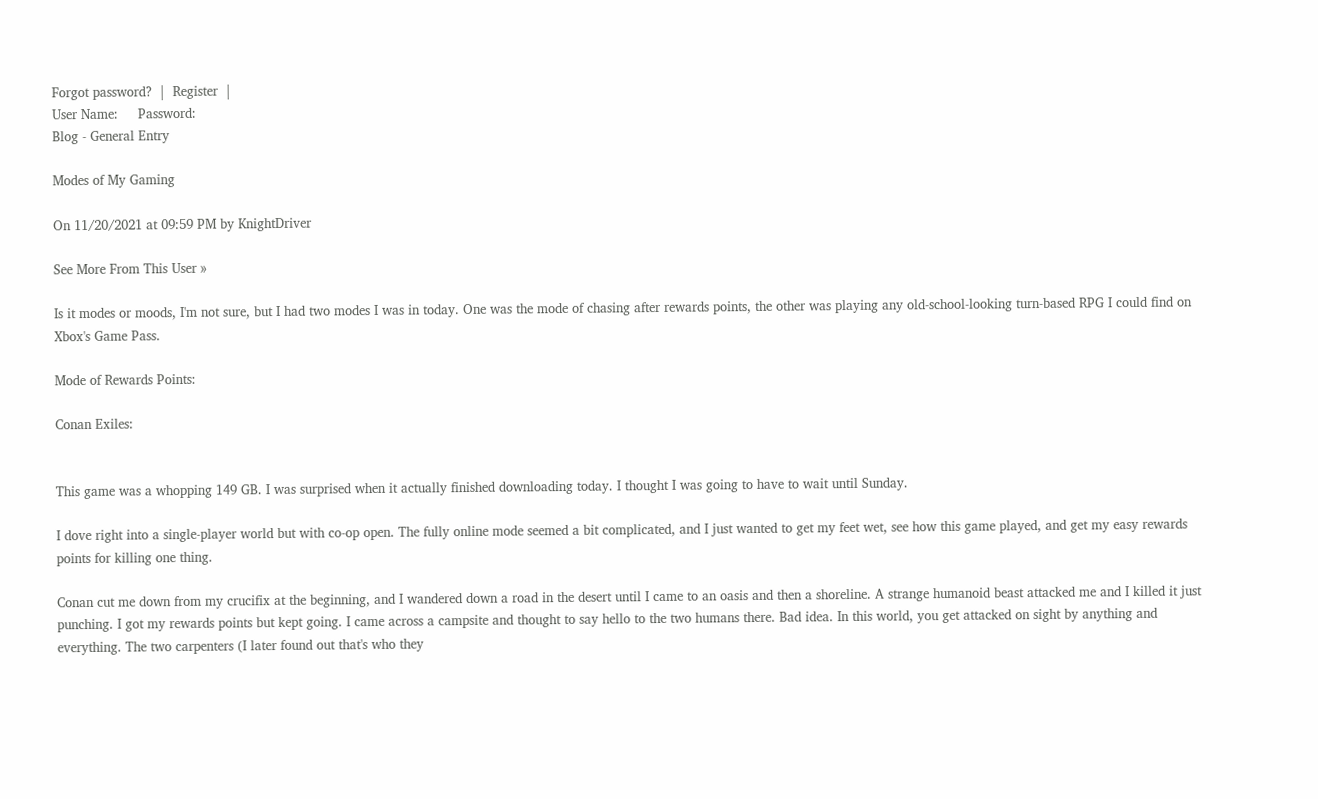Forgot password?  |  Register  |
User Name:     Password:
Blog - General Entry

Modes of My Gaming

On 11/20/2021 at 09:59 PM by KnightDriver

See More From This User »

Is it modes or moods, I'm not sure, but I had two modes I was in today. One was the mode of chasing after rewards points, the other was playing any old-school-looking turn-based RPG I could find on Xbox's Game Pass.

Mode of Rewards Points:

Conan Exiles:


This game was a whopping 149 GB. I was surprised when it actually finished downloading today. I thought I was going to have to wait until Sunday.

I dove right into a single-player world but with co-op open. The fully online mode seemed a bit complicated, and I just wanted to get my feet wet, see how this game played, and get my easy rewards points for killing one thing.

Conan cut me down from my crucifix at the beginning, and I wandered down a road in the desert until I came to an oasis and then a shoreline. A strange humanoid beast attacked me and I killed it just punching. I got my rewards points but kept going. I came across a campsite and thought to say hello to the two humans there. Bad idea. In this world, you get attacked on sight by anything and everything. The two carpenters (I later found out that's who they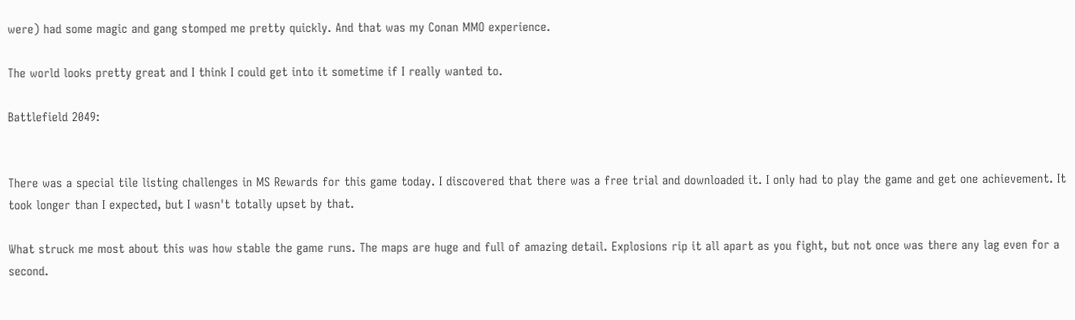were) had some magic and gang stomped me pretty quickly. And that was my Conan MMO experience.

The world looks pretty great and I think I could get into it sometime if I really wanted to.

Battlefield 2049:


There was a special tile listing challenges in MS Rewards for this game today. I discovered that there was a free trial and downloaded it. I only had to play the game and get one achievement. It took longer than I expected, but I wasn't totally upset by that.

What struck me most about this was how stable the game runs. The maps are huge and full of amazing detail. Explosions rip it all apart as you fight, but not once was there any lag even for a second.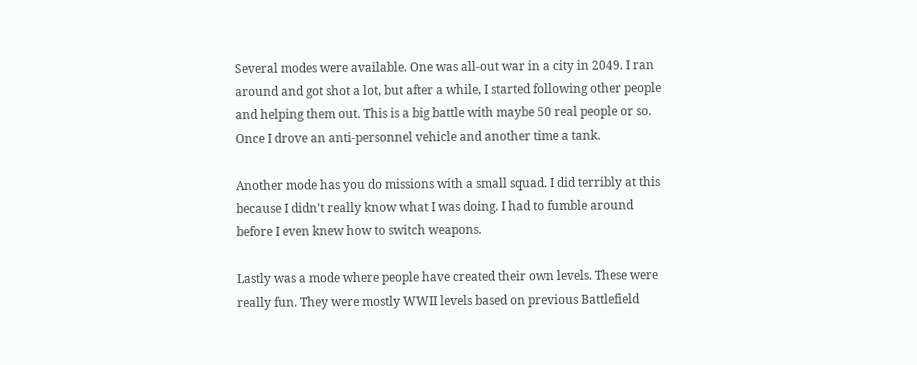Several modes were available. One was all-out war in a city in 2049. I ran around and got shot a lot, but after a while, I started following other people and helping them out. This is a big battle with maybe 50 real people or so. Once I drove an anti-personnel vehicle and another time a tank.

Another mode has you do missions with a small squad. I did terribly at this because I didn't really know what I was doing. I had to fumble around before I even knew how to switch weapons.

Lastly was a mode where people have created their own levels. These were really fun. They were mostly WWII levels based on previous Battlefield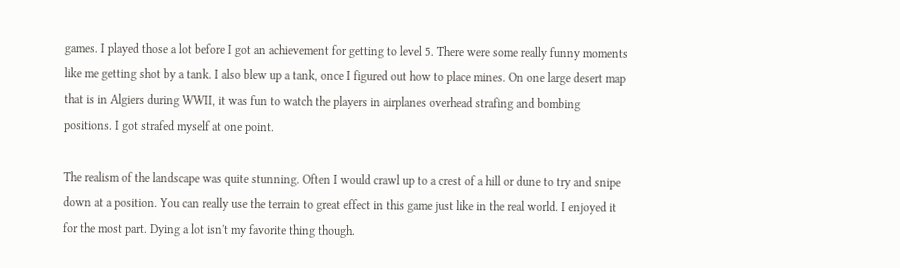games. I played those a lot before I got an achievement for getting to level 5. There were some really funny moments like me getting shot by a tank. I also blew up a tank, once I figured out how to place mines. On one large desert map that is in Algiers during WWII, it was fun to watch the players in airplanes overhead strafing and bombing positions. I got strafed myself at one point.

The realism of the landscape was quite stunning. Often I would crawl up to a crest of a hill or dune to try and snipe down at a position. You can really use the terrain to great effect in this game just like in the real world. I enjoyed it for the most part. Dying a lot isn't my favorite thing though.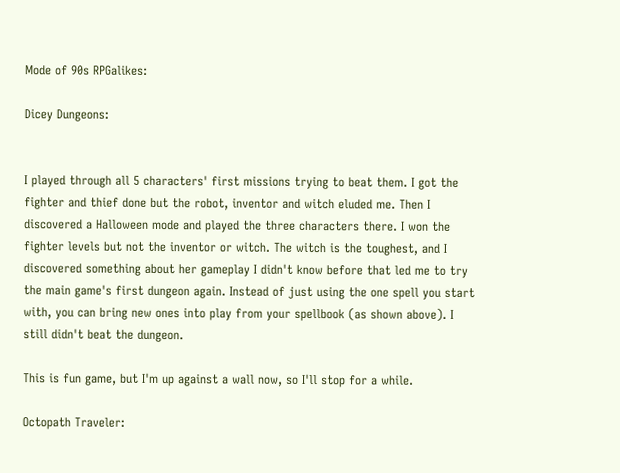Mode of 90s RPGalikes:

Dicey Dungeons:


I played through all 5 characters' first missions trying to beat them. I got the fighter and thief done but the robot, inventor and witch eluded me. Then I discovered a Halloween mode and played the three characters there. I won the fighter levels but not the inventor or witch. The witch is the toughest, and I discovered something about her gameplay I didn't know before that led me to try the main game's first dungeon again. Instead of just using the one spell you start with, you can bring new ones into play from your spellbook (as shown above). I still didn't beat the dungeon.

This is fun game, but I'm up against a wall now, so I'll stop for a while.

Octopath Traveler: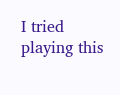I tried playing this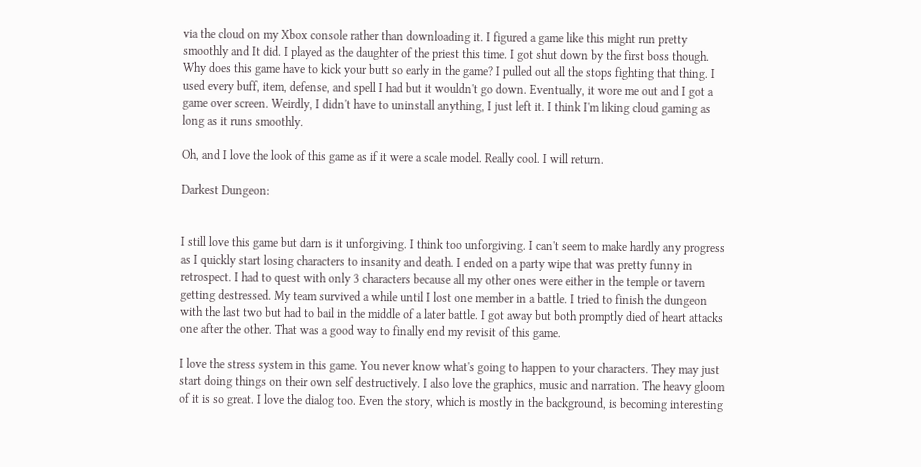via the cloud on my Xbox console rather than downloading it. I figured a game like this might run pretty smoothly and It did. I played as the daughter of the priest this time. I got shut down by the first boss though. Why does this game have to kick your butt so early in the game? I pulled out all the stops fighting that thing. I used every buff, item, defense, and spell I had but it wouldn't go down. Eventually, it wore me out and I got a game over screen. Weirdly, I didn't have to uninstall anything, I just left it. I think I'm liking cloud gaming as long as it runs smoothly.

Oh, and I love the look of this game as if it were a scale model. Really cool. I will return.

Darkest Dungeon:


I still love this game but darn is it unforgiving. I think too unforgiving. I can't seem to make hardly any progress as I quickly start losing characters to insanity and death. I ended on a party wipe that was pretty funny in retrospect. I had to quest with only 3 characters because all my other ones were either in the temple or tavern getting destressed. My team survived a while until I lost one member in a battle. I tried to finish the dungeon with the last two but had to bail in the middle of a later battle. I got away but both promptly died of heart attacks one after the other. That was a good way to finally end my revisit of this game.

I love the stress system in this game. You never know what's going to happen to your characters. They may just start doing things on their own self destructively. I also love the graphics, music and narration. The heavy gloom of it is so great. I love the dialog too. Even the story, which is mostly in the background, is becoming interesting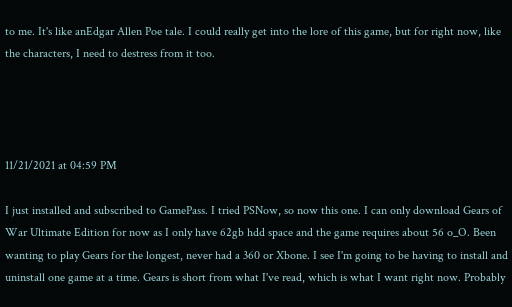to me. It's like anEdgar Allen Poe tale. I could really get into the lore of this game, but for right now, like the characters, I need to destress from it too.




11/21/2021 at 04:59 PM

I just installed and subscribed to GamePass. I tried PSNow, so now this one. I can only download Gears of War Ultimate Edition for now as I only have 62gb hdd space and the game requires about 56 o_O. Been wanting to play Gears for the longest, never had a 360 or Xbone. I see I'm going to be having to install and uninstall one game at a time. Gears is short from what I've read, which is what I want right now. Probably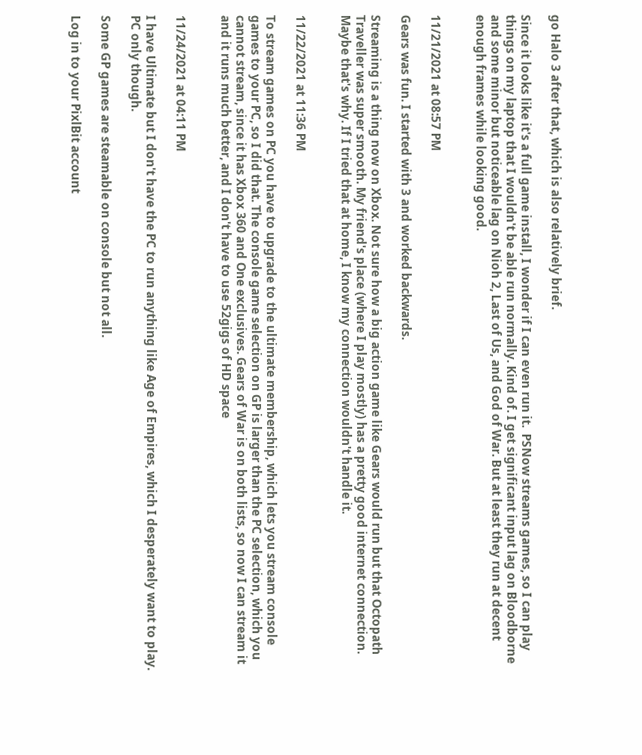go Halo 3 after that, which is also relatively brief.

Since it looks like it's a full game install, I wonder if I can even run it.  PSNow streams games, so I can play things on my laptop that I wouldn't be able run normally. Kind of. I get significant input lag on Bloodborne and some minor but noticeable lag on Nioh 2, Last of Us, and God of War. But at least they run at decent enough frames while looking good.


11/21/2021 at 08:57 PM

Gears was fun. I started with 3 and worked backwards.

Streaming is a thing now on Xbox. Not sure how a big action game like Gears would run but that Octopath Traveller was super smooth. My friend's place (where I play mostly) has a pretty good internet connection. Maybe that's why. If I tried that at home, I know my connection wouldn't handle it.


11/22/2021 at 11:36 PM

To stream games on PC you have to upgrade to the ultimate membership, which lets you stream console games to your PC, so I did that. The console game selection on GP is larger than the PC selection, which you cannot stream, since it has Xbox 360 and One exclusives. Gears of War is on both lists, so now I can stream it and it runs much better, and I don't have to use 52gigs of HD space


11/24/2021 at 04:11 PM

I have Ultimate but I don't have the PC to run anything like Age of Empires, which I desperately want to play. PC only though.

Some GP games are steamable on console but not all.

Log in to your PixlBit account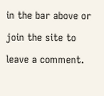in the bar above or join the site to leave a comment.